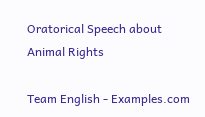Oratorical Speech about Animal Rights

Team English - Examples.com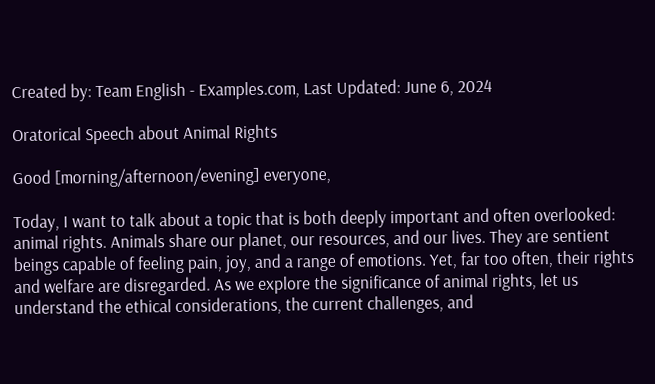Created by: Team English - Examples.com, Last Updated: June 6, 2024

Oratorical Speech about Animal Rights

Good [morning/afternoon/evening] everyone,

Today, I want to talk about a topic that is both deeply important and often overlooked: animal rights. Animals share our planet, our resources, and our lives. They are sentient beings capable of feeling pain, joy, and a range of emotions. Yet, far too often, their rights and welfare are disregarded. As we explore the significance of animal rights, let us understand the ethical considerations, the current challenges, and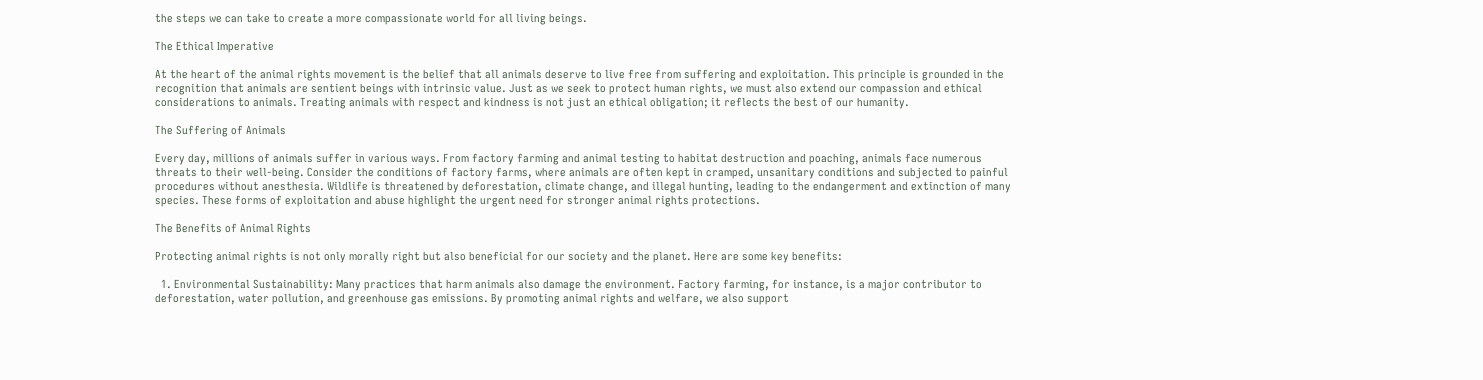the steps we can take to create a more compassionate world for all living beings.

The Ethical Imperative

At the heart of the animal rights movement is the belief that all animals deserve to live free from suffering and exploitation. This principle is grounded in the recognition that animals are sentient beings with intrinsic value. Just as we seek to protect human rights, we must also extend our compassion and ethical considerations to animals. Treating animals with respect and kindness is not just an ethical obligation; it reflects the best of our humanity.

The Suffering of Animals

Every day, millions of animals suffer in various ways. From factory farming and animal testing to habitat destruction and poaching, animals face numerous threats to their well-being. Consider the conditions of factory farms, where animals are often kept in cramped, unsanitary conditions and subjected to painful procedures without anesthesia. Wildlife is threatened by deforestation, climate change, and illegal hunting, leading to the endangerment and extinction of many species. These forms of exploitation and abuse highlight the urgent need for stronger animal rights protections.

The Benefits of Animal Rights

Protecting animal rights is not only morally right but also beneficial for our society and the planet. Here are some key benefits:

  1. Environmental Sustainability: Many practices that harm animals also damage the environment. Factory farming, for instance, is a major contributor to deforestation, water pollution, and greenhouse gas emissions. By promoting animal rights and welfare, we also support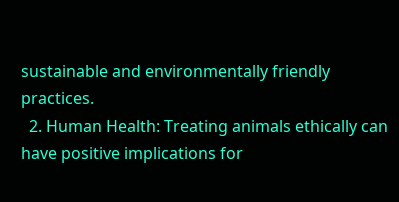sustainable and environmentally friendly practices.
  2. Human Health: Treating animals ethically can have positive implications for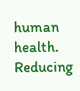human health. Reducing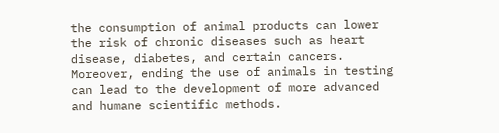the consumption of animal products can lower the risk of chronic diseases such as heart disease, diabetes, and certain cancers. Moreover, ending the use of animals in testing can lead to the development of more advanced and humane scientific methods.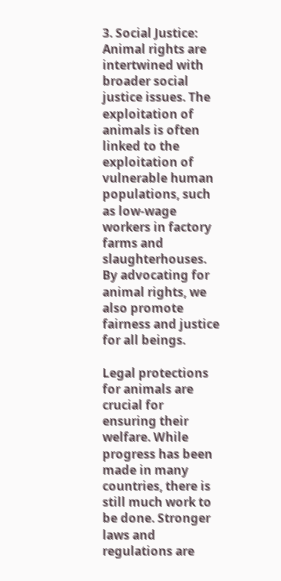3. Social Justice: Animal rights are intertwined with broader social justice issues. The exploitation of animals is often linked to the exploitation of vulnerable human populations, such as low-wage workers in factory farms and slaughterhouses. By advocating for animal rights, we also promote fairness and justice for all beings.

Legal protections for animals are crucial for ensuring their welfare. While progress has been made in many countries, there is still much work to be done. Stronger laws and regulations are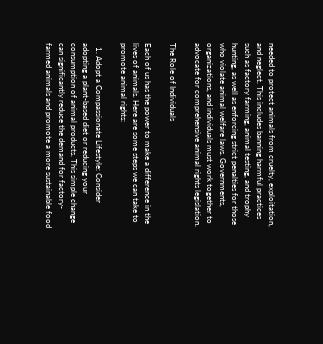needed to protect animals from cruelty, exploitation, and neglect. This includes banning harmful practices such as factory farming, animal testing, and trophy hunting, as well as enforcing strict penalties for those who violate animal welfare laws. Governments, organizations, and individuals must work together to advocate for comprehensive animal rights legislation.

The Role of Individuals

Each of us has the power to make a difference in the lives of animals. Here are some steps we can take to promote animal rights:

  1. Adopt a Compassionate Lifestyle: Consider adopting a plant-based diet or reducing your consumption of animal products. This simple change can significantly reduce the demand for factory-farmed animals and promote a more sustainable food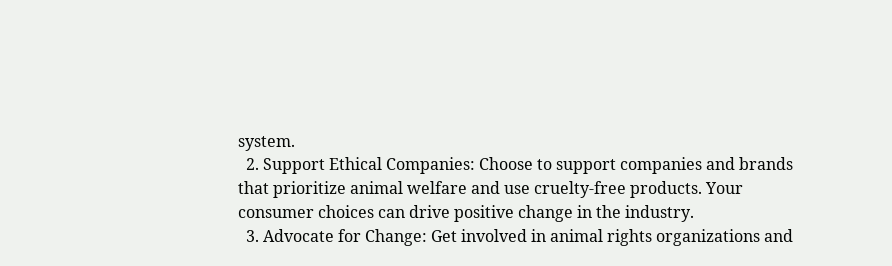system.
  2. Support Ethical Companies: Choose to support companies and brands that prioritize animal welfare and use cruelty-free products. Your consumer choices can drive positive change in the industry.
  3. Advocate for Change: Get involved in animal rights organizations and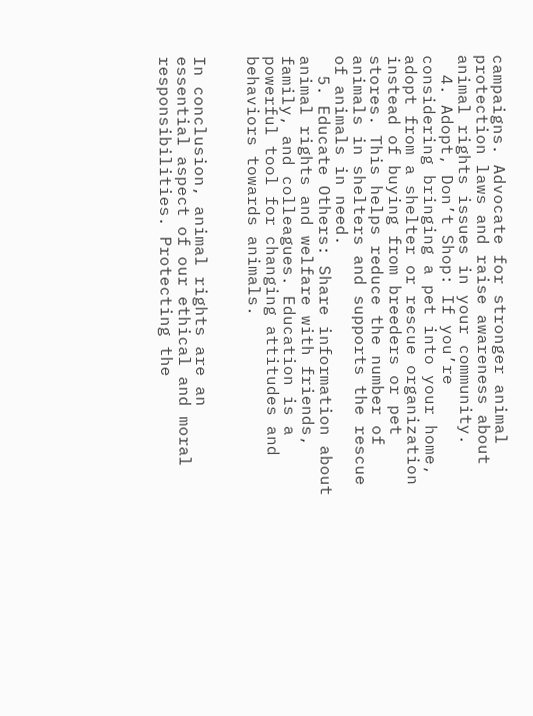campaigns. Advocate for stronger animal protection laws and raise awareness about animal rights issues in your community.
  4. Adopt, Don’t Shop: If you’re considering bringing a pet into your home, adopt from a shelter or rescue organization instead of buying from breeders or pet stores. This helps reduce the number of animals in shelters and supports the rescue of animals in need.
  5. Educate Others: Share information about animal rights and welfare with friends, family, and colleagues. Education is a powerful tool for changing attitudes and behaviors towards animals.


In conclusion, animal rights are an essential aspect of our ethical and moral responsibilities. Protecting the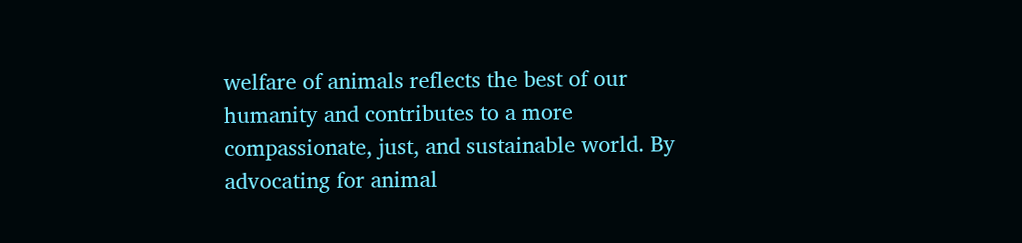welfare of animals reflects the best of our humanity and contributes to a more compassionate, just, and sustainable world. By advocating for animal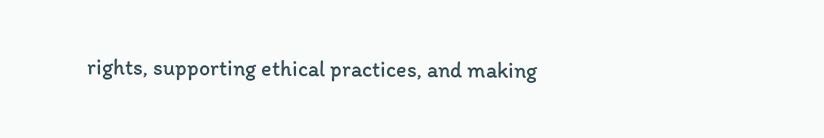rights, supporting ethical practices, and making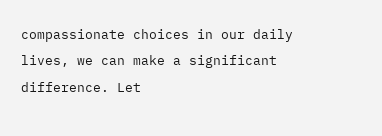compassionate choices in our daily lives, we can make a significant difference. Let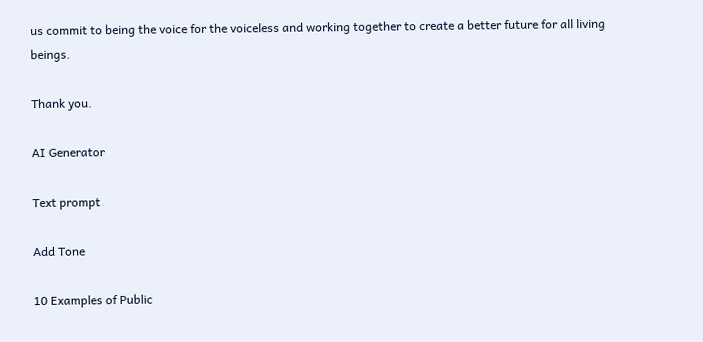us commit to being the voice for the voiceless and working together to create a better future for all living beings.

Thank you.

AI Generator

Text prompt

Add Tone

10 Examples of Public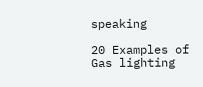speaking

20 Examples of Gas lighting